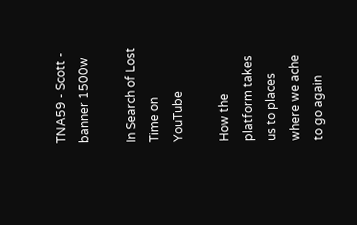TNA59 - Scott - banner 1500w

In Search of Lost Time on YouTube

How the platform takes us to places where we ache to go again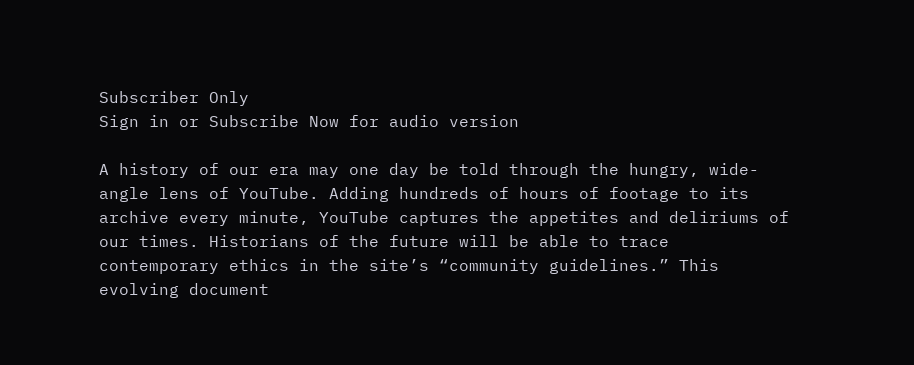Subscriber Only
Sign in or Subscribe Now for audio version

A history of our era may one day be told through the hungry, wide-angle lens of YouTube. Adding hundreds of hours of footage to its archive every minute, YouTube captures the appetites and deliriums of our times. Historians of the future will be able to trace contemporary ethics in the site’s “community guidelines.” This evolving document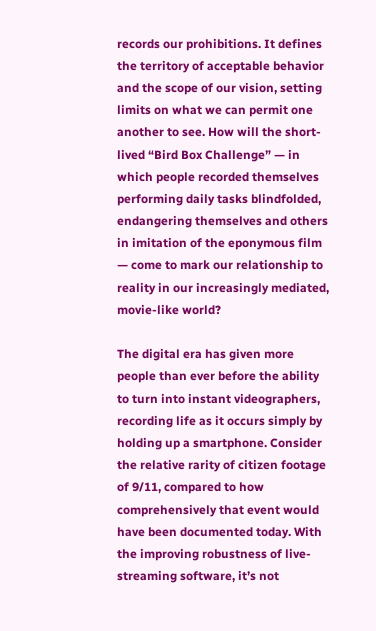records our prohibitions. It defines the territory of acceptable behavior and the scope of our vision, setting limits on what we can permit one another to see. How will the short-lived “Bird Box Challenge” — in which people recorded themselves performing daily tasks blindfolded, endangering themselves and others in imitation of the eponymous film — come to mark our relationship to reality in our increasingly mediated, movie-like world?

The digital era has given more people than ever before the ability to turn into instant videographers, recording life as it occurs simply by holding up a smartphone. Consider the relative rarity of citizen footage of 9/11, compared to how comprehensively that event would have been documented today. With the improving robustness of live-streaming software, it’s not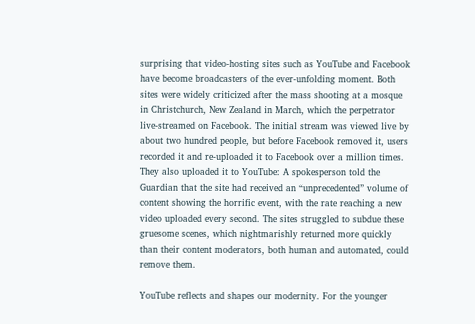surprising that video-hosting sites such as YouTube and Facebook have become broadcasters of the ever-unfolding moment. Both sites were widely criticized after the mass shooting at a mosque in Christchurch, New Zealand in March, which the perpetrator live-streamed on Facebook. The initial stream was viewed live by about two hundred people, but before Facebook removed it, users recorded it and re-uploaded it to Facebook over a million times. They also uploaded it to YouTube: A spokesperson told the Guardian that the site had received an “unprecedented” volume of content showing the horrific event, with the rate reaching a new video uploaded every second. The sites struggled to subdue these gruesome scenes, which nightmarishly returned more quickly than their content moderators, both human and automated, could remove them.

YouTube reflects and shapes our modernity. For the younger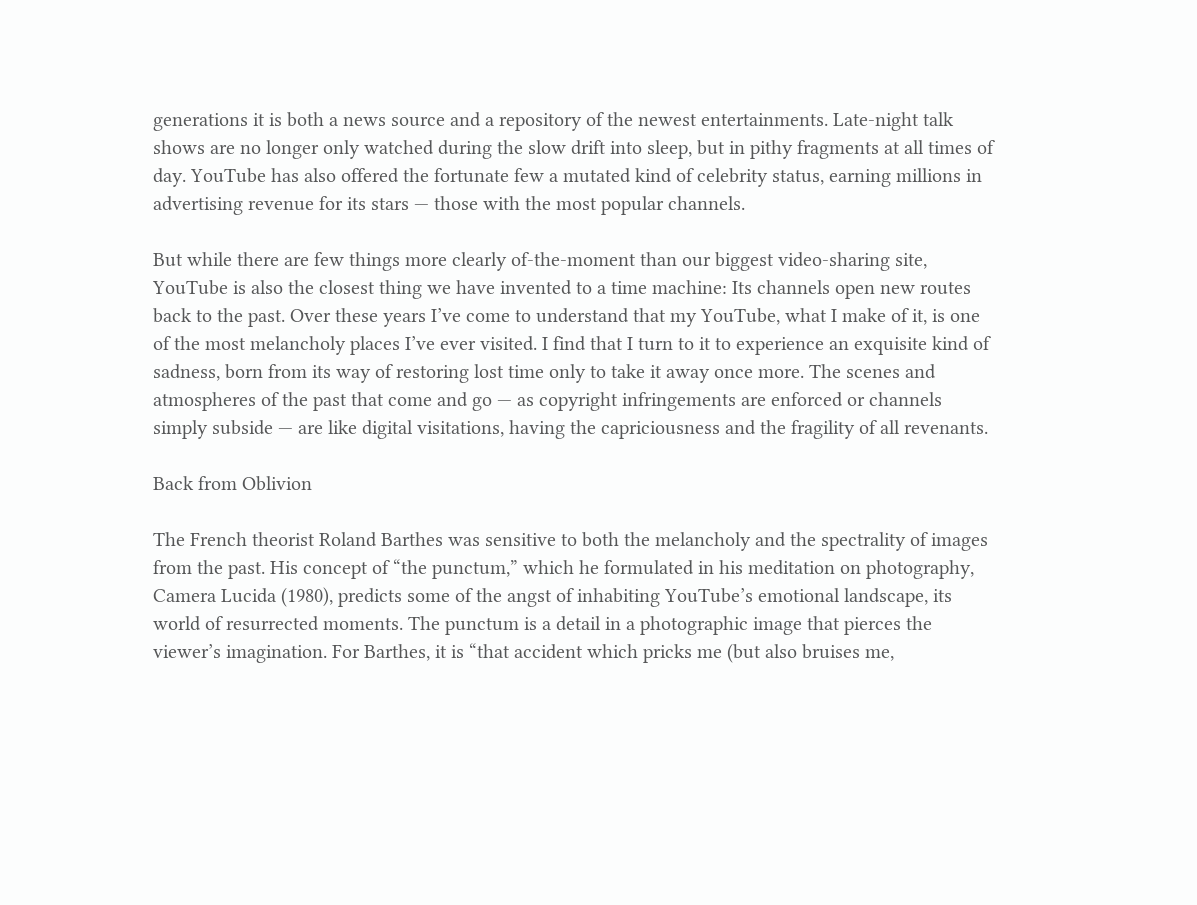generations it is both a news source and a repository of the newest entertainments. Late-night talk shows are no longer only watched during the slow drift into sleep, but in pithy fragments at all times of day. YouTube has also offered the fortunate few a mutated kind of celebrity status, earning millions in advertising revenue for its stars — those with the most popular channels.

But while there are few things more clearly of-the-moment than our biggest video-sharing site, YouTube is also the closest thing we have invented to a time machine: Its channels open new routes back to the past. Over these years I’ve come to understand that my YouTube, what I make of it, is one of the most melancholy places I’ve ever visited. I find that I turn to it to experience an exquisite kind of sadness, born from its way of restoring lost time only to take it away once more. The scenes and atmospheres of the past that come and go — as copyright infringements are enforced or channels simply subside — are like digital visitations, having the capriciousness and the fragility of all revenants.

Back from Oblivion

The French theorist Roland Barthes was sensitive to both the melancholy and the spectrality of images from the past. His concept of “the punctum,” which he formulated in his meditation on photography, Camera Lucida (1980), predicts some of the angst of inhabiting YouTube’s emotional landscape, its world of resurrected moments. The punctum is a detail in a photographic image that pierces the viewer’s imagination. For Barthes, it is “that accident which pricks me (but also bruises me,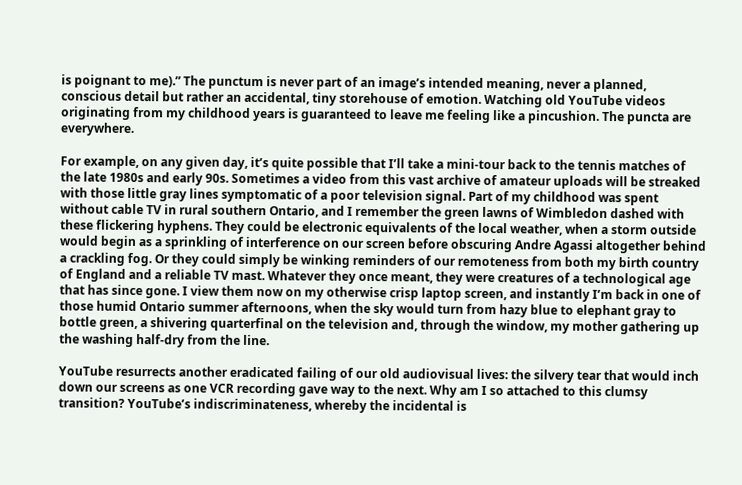is poignant to me).” The punctum is never part of an image’s intended meaning, never a planned, conscious detail but rather an accidental, tiny storehouse of emotion. Watching old YouTube videos originating from my childhood years is guaranteed to leave me feeling like a pincushion. The puncta are everywhere.

For example, on any given day, it’s quite possible that I’ll take a mini-tour back to the tennis matches of the late 1980s and early 90s. Sometimes a video from this vast archive of amateur uploads will be streaked with those little gray lines symptomatic of a poor television signal. Part of my childhood was spent without cable TV in rural southern Ontario, and I remember the green lawns of Wimbledon dashed with these flickering hyphens. They could be electronic equivalents of the local weather, when a storm outside would begin as a sprinkling of interference on our screen before obscuring Andre Agassi altogether behind a crackling fog. Or they could simply be winking reminders of our remoteness from both my birth country of England and a reliable TV mast. Whatever they once meant, they were creatures of a technological age that has since gone. I view them now on my otherwise crisp laptop screen, and instantly I’m back in one of those humid Ontario summer afternoons, when the sky would turn from hazy blue to elephant gray to bottle green, a shivering quarterfinal on the television and, through the window, my mother gathering up the washing half-dry from the line.

YouTube resurrects another eradicated failing of our old audiovisual lives: the silvery tear that would inch down our screens as one VCR recording gave way to the next. Why am I so attached to this clumsy transition? YouTube’s indiscriminateness, whereby the incidental is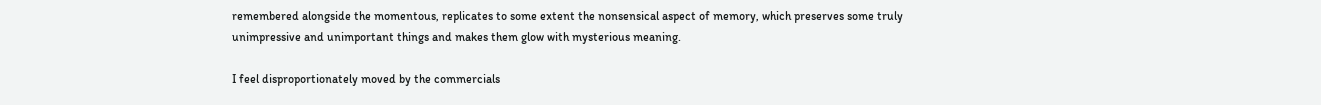remembered alongside the momentous, replicates to some extent the nonsensical aspect of memory, which preserves some truly unimpressive and unimportant things and makes them glow with mysterious meaning.

I feel disproportionately moved by the commercials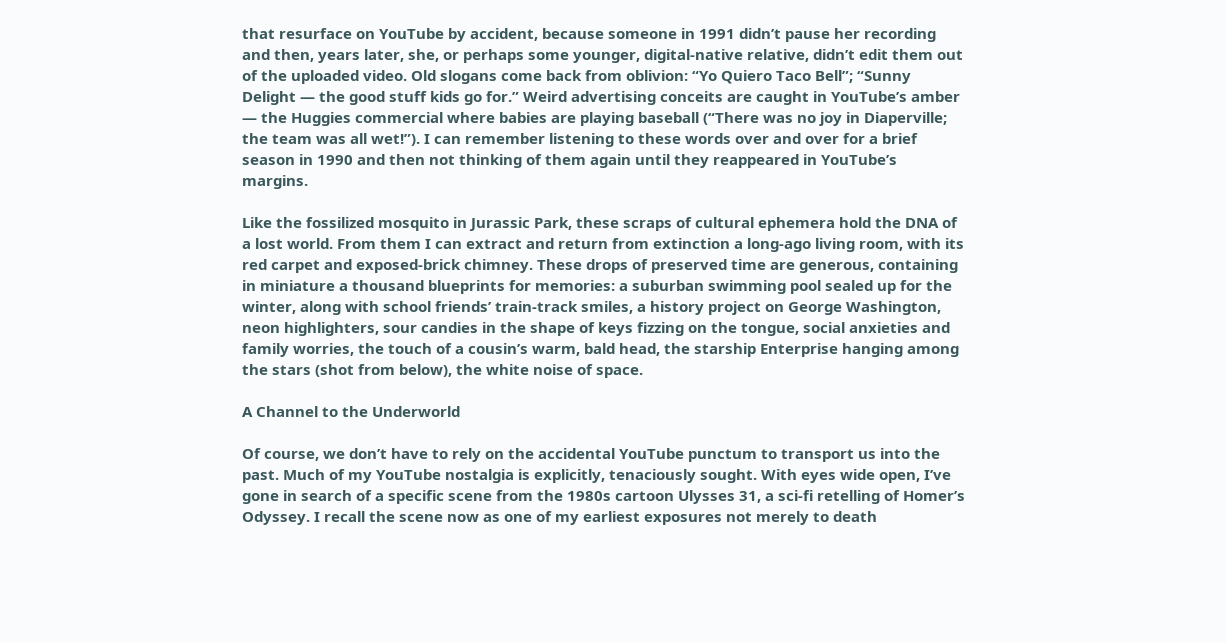that resurface on YouTube by accident, because someone in 1991 didn’t pause her recording and then, years later, she, or perhaps some younger, digital-native relative, didn’t edit them out of the uploaded video. Old slogans come back from oblivion: “Yo Quiero Taco Bell”; “Sunny Delight — the good stuff kids go for.” Weird advertising conceits are caught in YouTube’s amber — the Huggies commercial where babies are playing baseball (“There was no joy in Diaperville; the team was all wet!”). I can remember listening to these words over and over for a brief season in 1990 and then not thinking of them again until they reappeared in YouTube’s margins.

Like the fossilized mosquito in Jurassic Park, these scraps of cultural ephemera hold the DNA of a lost world. From them I can extract and return from extinction a long-ago living room, with its red carpet and exposed-brick chimney. These drops of preserved time are generous, containing in miniature a thousand blueprints for memories: a suburban swimming pool sealed up for the winter, along with school friends’ train-track smiles, a history project on George Washington, neon highlighters, sour candies in the shape of keys fizzing on the tongue, social anxieties and family worries, the touch of a cousin’s warm, bald head, the starship Enterprise hanging among the stars (shot from below), the white noise of space.

A Channel to the Underworld

Of course, we don’t have to rely on the accidental YouTube punctum to transport us into the past. Much of my YouTube nostalgia is explicitly, tenaciously sought. With eyes wide open, I’ve gone in search of a specific scene from the 1980s cartoon Ulysses 31, a sci-fi retelling of Homer’s Odyssey. I recall the scene now as one of my earliest exposures not merely to death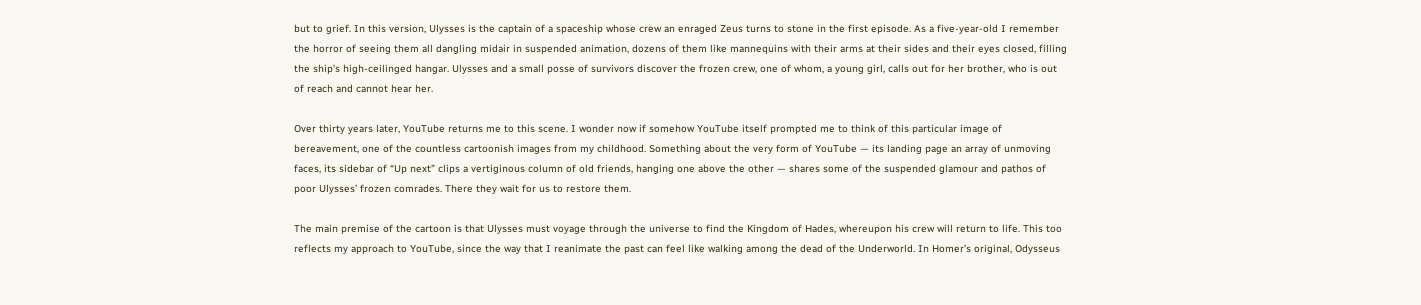but to grief. In this version, Ulysses is the captain of a spaceship whose crew an enraged Zeus turns to stone in the first episode. As a five-year-old I remember the horror of seeing them all dangling midair in suspended animation, dozens of them like mannequins with their arms at their sides and their eyes closed, filling the ship’s high-ceilinged hangar. Ulysses and a small posse of survivors discover the frozen crew, one of whom, a young girl, calls out for her brother, who is out of reach and cannot hear her.

Over thirty years later, YouTube returns me to this scene. I wonder now if somehow YouTube itself prompted me to think of this particular image of bereavement, one of the countless cartoonish images from my childhood. Something about the very form of YouTube — its landing page an array of unmoving faces, its sidebar of “Up next” clips a vertiginous column of old friends, hanging one above the other — shares some of the suspended glamour and pathos of poor Ulysses’ frozen comrades. There they wait for us to restore them.

The main premise of the cartoon is that Ulysses must voyage through the universe to find the Kingdom of Hades, whereupon his crew will return to life. This too reflects my approach to YouTube, since the way that I reanimate the past can feel like walking among the dead of the Underworld. In Homer’s original, Odysseus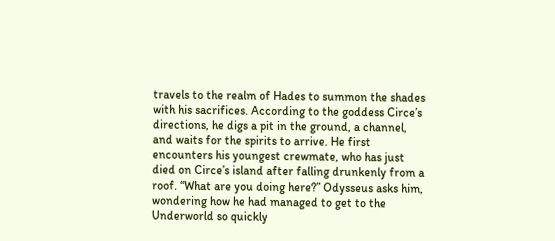travels to the realm of Hades to summon the shades with his sacrifices. According to the goddess Circe’s directions, he digs a pit in the ground, a channel, and waits for the spirits to arrive. He first encounters his youngest crewmate, who has just died on Circe’s island after falling drunkenly from a roof. “What are you doing here?” Odysseus asks him, wondering how he had managed to get to the Underworld so quickly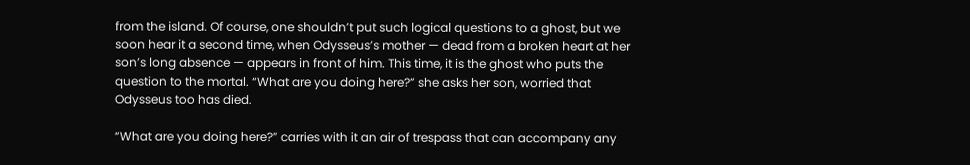from the island. Of course, one shouldn’t put such logical questions to a ghost, but we soon hear it a second time, when Odysseus’s mother — dead from a broken heart at her son’s long absence — appears in front of him. This time, it is the ghost who puts the question to the mortal. “What are you doing here?” she asks her son, worried that Odysseus too has died.

“What are you doing here?” carries with it an air of trespass that can accompany any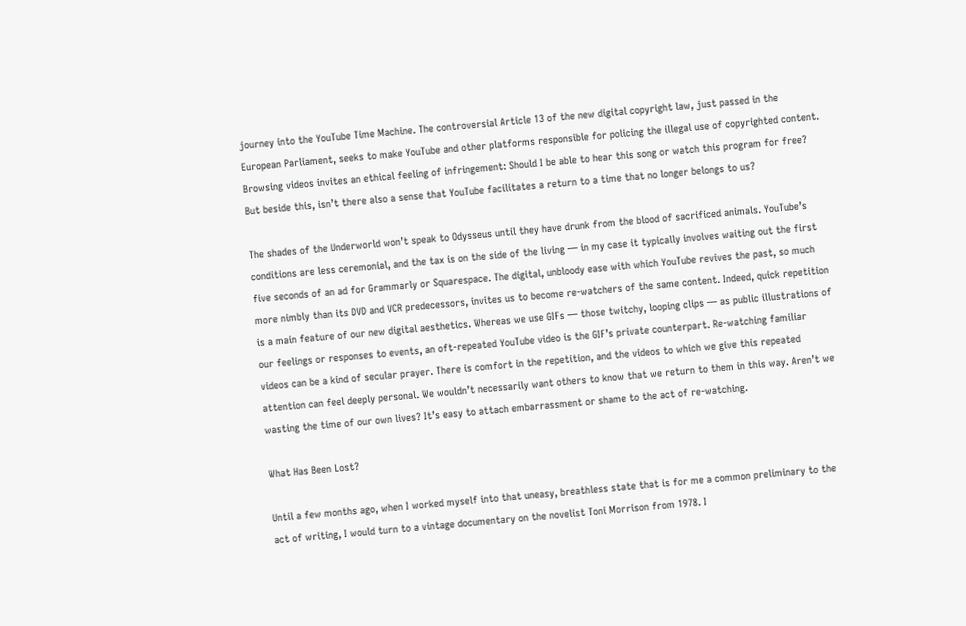journey into the YouTube Time Machine. The controversial Article 13 of the new digital copyright law, just passed in the European Parliament, seeks to make YouTube and other platforms responsible for policing the illegal use of copyrighted content. Browsing videos invites an ethical feeling of infringement: Should I be able to hear this song or watch this program for free? But beside this, isn’t there also a sense that YouTube facilitates a return to a time that no longer belongs to us?

The shades of the Underworld won’t speak to Odysseus until they have drunk from the blood of sacrificed animals. YouTube’s conditions are less ceremonial, and the tax is on the side of the living — in my case it typically involves waiting out the first five seconds of an ad for Grammarly or Squarespace. The digital, unbloody ease with which YouTube revives the past, so much more nimbly than its DVD and VCR predecessors, invites us to become re-watchers of the same content. Indeed, quick repetition is a main feature of our new digital aesthetics. Whereas we use GIFs — those twitchy, looping clips — as public illustrations of our feelings or responses to events, an oft-repeated YouTube video is the GIF’s private counterpart. Re-watching familiar videos can be a kind of secular prayer. There is comfort in the repetition, and the videos to which we give this repeated attention can feel deeply personal. We wouldn’t necessarily want others to know that we return to them in this way. Aren’t we wasting the time of our own lives? It’s easy to attach embarrassment or shame to the act of re-watching.

What Has Been Lost?

Until a few months ago, when I worked myself into that uneasy, breathless state that is for me a common preliminary to the act of writing, I would turn to a vintage documentary on the novelist Toni Morrison from 1978. I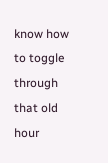know how to toggle through that old hour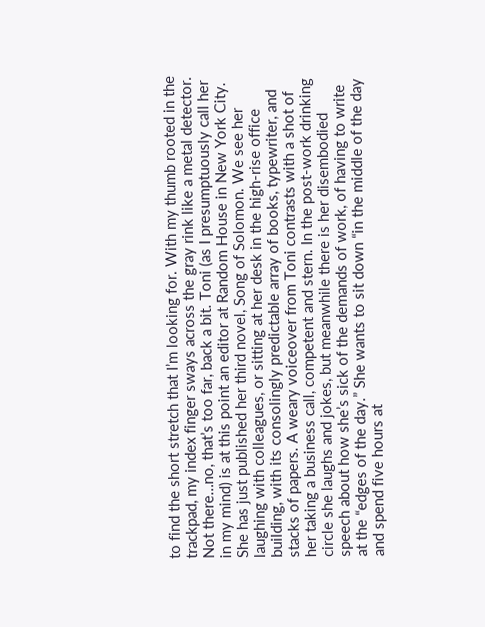to find the short stretch that I’m looking for. With my thumb rooted in the trackpad, my index finger sways across the gray rink like a metal detector. Not there…no, that’s too far, back a bit. Toni (as I presumptuously call her in my mind) is at this point an editor at Random House in New York City. She has just published her third novel, Song of Solomon. We see her laughing with colleagues, or sitting at her desk in the high-rise office building, with its consolingly predictable array of books, typewriter, and stacks of papers. A weary voiceover from Toni contrasts with a shot of her taking a business call, competent and stern. In the post-work drinking circle she laughs and jokes, but meanwhile there is her disembodied speech about how she’s sick of the demands of work, of having to write at the “edges of the day.” She wants to sit down “in the middle of the day and spend five hours at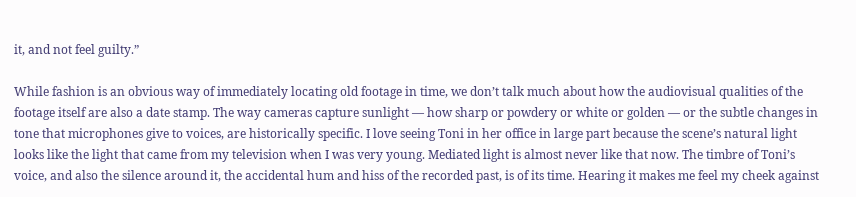it, and not feel guilty.”

While fashion is an obvious way of immediately locating old footage in time, we don’t talk much about how the audiovisual qualities of the footage itself are also a date stamp. The way cameras capture sunlight — how sharp or powdery or white or golden — or the subtle changes in tone that microphones give to voices, are historically specific. I love seeing Toni in her office in large part because the scene’s natural light looks like the light that came from my television when I was very young. Mediated light is almost never like that now. The timbre of Toni’s voice, and also the silence around it, the accidental hum and hiss of the recorded past, is of its time. Hearing it makes me feel my cheek against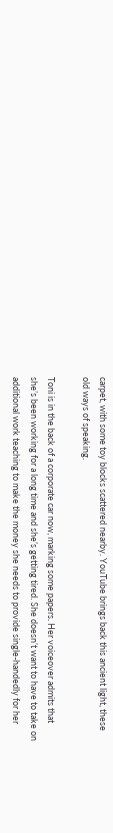carpet, with some toy blocks scattered nearby. YouTube brings back this ancient light, these old ways of speaking.

Toni is in the back of a corporate car now, marking some papers. Her voiceover admits that she’s been working for a long time and she’s getting tired. She doesn’t want to have to take on additional work teaching to make the money she needs to provide single-handedly for her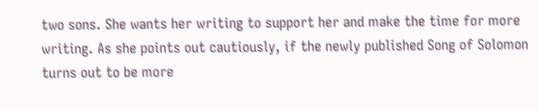two sons. She wants her writing to support her and make the time for more writing. As she points out cautiously, if the newly published Song of Solomon turns out to be more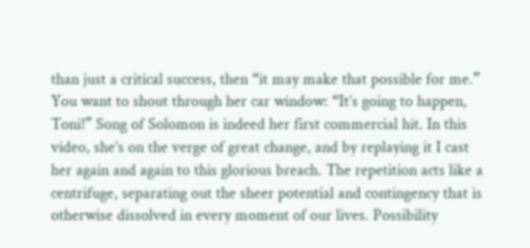than just a critical success, then “it may make that possible for me.” You want to shout through her car window: “It’s going to happen, Toni!” Song of Solomon is indeed her first commercial hit. In this video, she’s on the verge of great change, and by replaying it I cast her again and again to this glorious breach. The repetition acts like a centrifuge, separating out the sheer potential and contingency that is otherwise dissolved in every moment of our lives. Possibility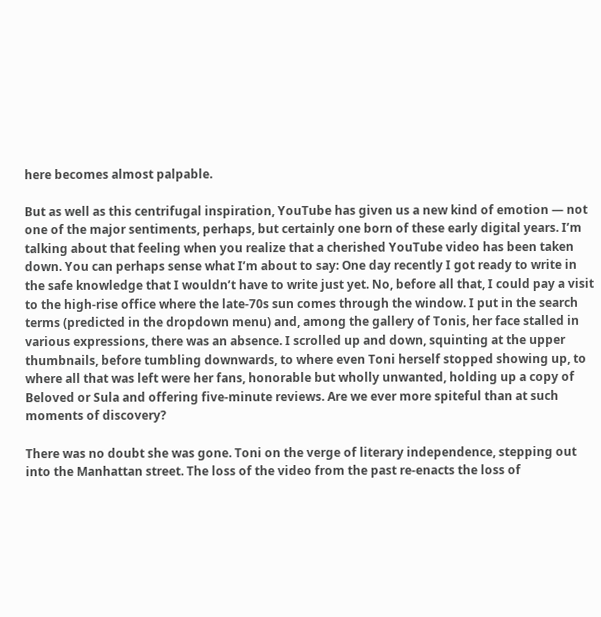here becomes almost palpable.

But as well as this centrifugal inspiration, YouTube has given us a new kind of emotion — not one of the major sentiments, perhaps, but certainly one born of these early digital years. I’m talking about that feeling when you realize that a cherished YouTube video has been taken down. You can perhaps sense what I’m about to say: One day recently I got ready to write in the safe knowledge that I wouldn’t have to write just yet. No, before all that, I could pay a visit to the high-rise office where the late-70s sun comes through the window. I put in the search terms (predicted in the dropdown menu) and, among the gallery of Tonis, her face stalled in various expressions, there was an absence. I scrolled up and down, squinting at the upper thumbnails, before tumbling downwards, to where even Toni herself stopped showing up, to where all that was left were her fans, honorable but wholly unwanted, holding up a copy of Beloved or Sula and offering five-minute reviews. Are we ever more spiteful than at such moments of discovery?

There was no doubt she was gone. Toni on the verge of literary independence, stepping out into the Manhattan street. The loss of the video from the past re-enacts the loss of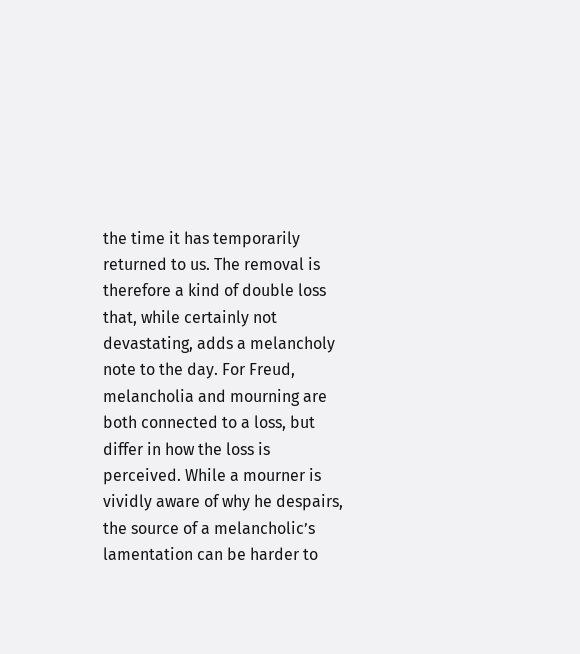the time it has temporarily returned to us. The removal is therefore a kind of double loss that, while certainly not devastating, adds a melancholy note to the day. For Freud, melancholia and mourning are both connected to a loss, but differ in how the loss is perceived. While a mourner is vividly aware of why he despairs, the source of a melancholic’s lamentation can be harder to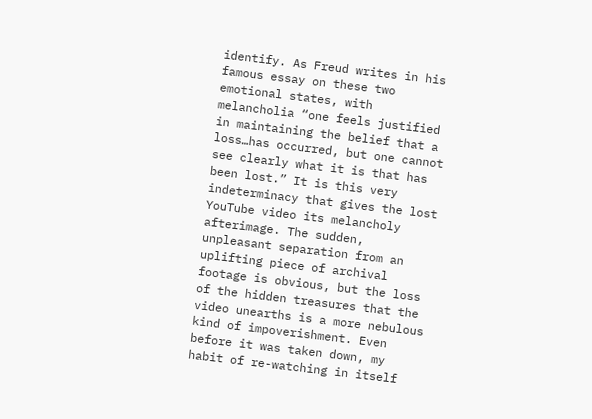identify. As Freud writes in his famous essay on these two emotional states, with melancholia “one feels justified in maintaining the belief that a loss…has occurred, but one cannot see clearly what it is that has been lost.” It is this very indeterminacy that gives the lost YouTube video its melancholy afterimage. The sudden, unpleasant separation from an uplifting piece of archival footage is obvious, but the loss of the hidden treasures that the video unearths is a more nebulous kind of impoverishment. Even before it was taken down, my habit of re-watching in itself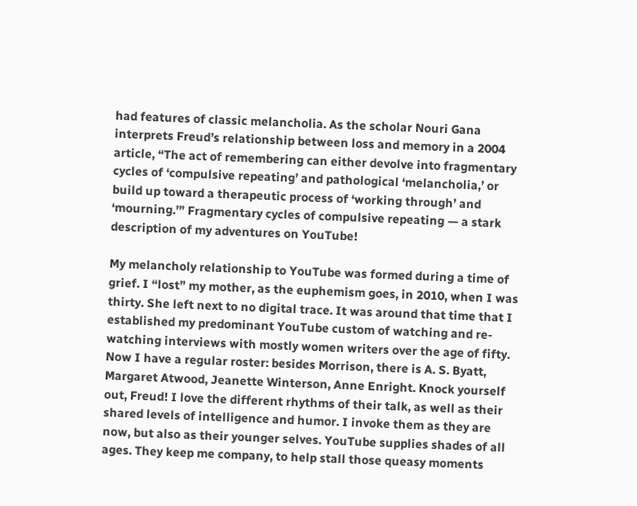had features of classic melancholia. As the scholar Nouri Gana interprets Freud’s relationship between loss and memory in a 2004 article, “The act of remembering can either devolve into fragmentary cycles of ‘compulsive repeating’ and pathological ‘melancholia,’ or build up toward a therapeutic process of ‘working through’ and ‘mourning.’” Fragmentary cycles of compulsive repeating — a stark description of my adventures on YouTube!

My melancholy relationship to YouTube was formed during a time of grief. I “lost” my mother, as the euphemism goes, in 2010, when I was thirty. She left next to no digital trace. It was around that time that I established my predominant YouTube custom of watching and re-watching interviews with mostly women writers over the age of fifty. Now I have a regular roster: besides Morrison, there is A. S. Byatt, Margaret Atwood, Jeanette Winterson, Anne Enright. Knock yourself out, Freud! I love the different rhythms of their talk, as well as their shared levels of intelligence and humor. I invoke them as they are now, but also as their younger selves. YouTube supplies shades of all ages. They keep me company, to help stall those queasy moments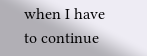when I have to continue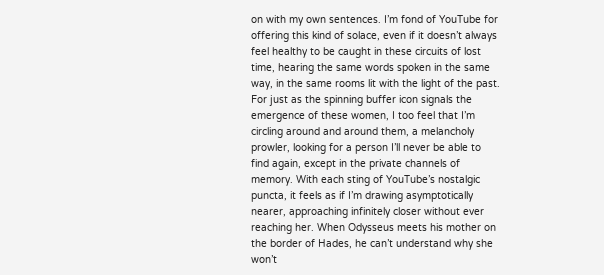on with my own sentences. I’m fond of YouTube for offering this kind of solace, even if it doesn’t always feel healthy to be caught in these circuits of lost time, hearing the same words spoken in the same way, in the same rooms lit with the light of the past. For just as the spinning buffer icon signals the emergence of these women, I too feel that I’m circling around and around them, a melancholy prowler, looking for a person I’ll never be able to find again, except in the private channels of memory. With each sting of YouTube’s nostalgic puncta, it feels as if I’m drawing asymptotically nearer, approaching infinitely closer without ever reaching her. When Odysseus meets his mother on the border of Hades, he can’t understand why she won’t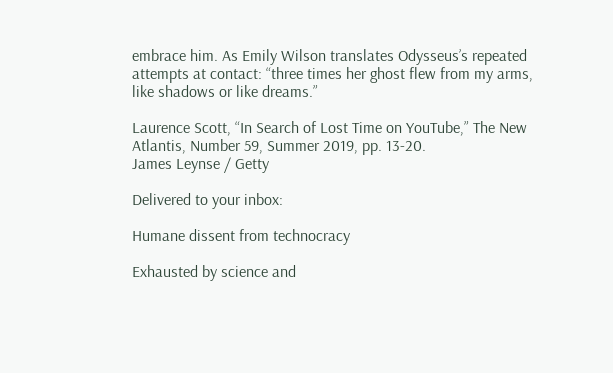embrace him. As Emily Wilson translates Odysseus’s repeated attempts at contact: “three times her ghost flew from my arms, like shadows or like dreams.”

Laurence Scott, “In Search of Lost Time on YouTube,” The New Atlantis, Number 59, Summer 2019, pp. 13-20.
James Leynse / Getty

Delivered to your inbox:

Humane dissent from technocracy

Exhausted by science and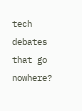tech debates that go nowhere?